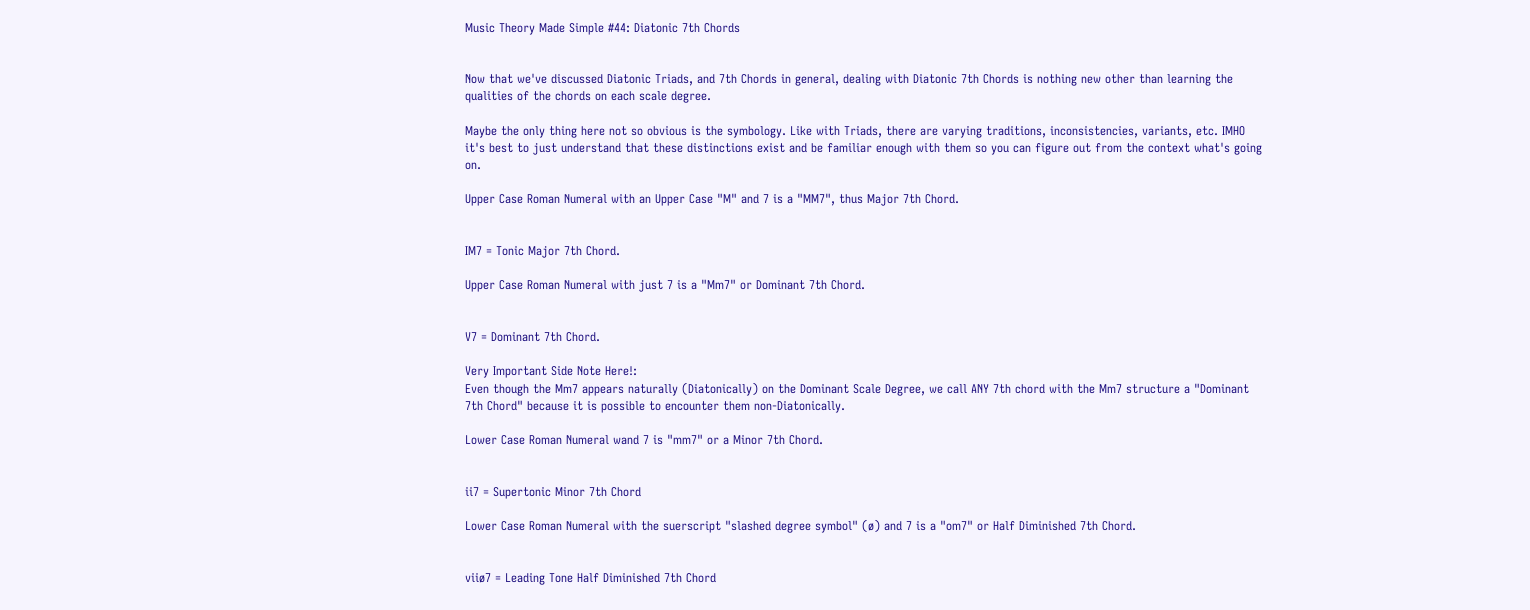Music Theory Made Simple #44: Diatonic 7th Chords


Now that we've discussed Diatonic Triads, and 7th Chords in general, dealing with Diatonic 7th Chords is nothing new other than learning the qualities of the chords on each scale degree.

Maybe the only thing here not so obvious is the symbology. Like with Triads, there are varying traditions, inconsistencies, variants, etc. IMHO it's best to just understand that these distinctions exist and be familiar enough with them so you can figure out from the context what's going on.

Upper Case Roman Numeral with an Upper Case "M" and 7 is a "MM7", thus Major 7th Chord.


IM7 = Tonic Major 7th Chord.

Upper Case Roman Numeral with just 7 is a "Mm7" or Dominant 7th Chord.


V7 = Dominant 7th Chord.

Very Important Side Note Here!:
Even though the Mm7 appears naturally (Diatonically) on the Dominant Scale Degree, we call ANY 7th chord with the Mm7 structure a "Dominant 7th Chord" because it is possible to encounter them non-Diatonically.

Lower Case Roman Numeral wand 7 is "mm7" or a Minor 7th Chord.


ii7 = Supertonic Minor 7th Chord

Lower Case Roman Numeral with the suerscript "slashed degree symbol" (ø) and 7 is a "om7" or Half Diminished 7th Chord.


viiø7 = Leading Tone Half Diminished 7th Chord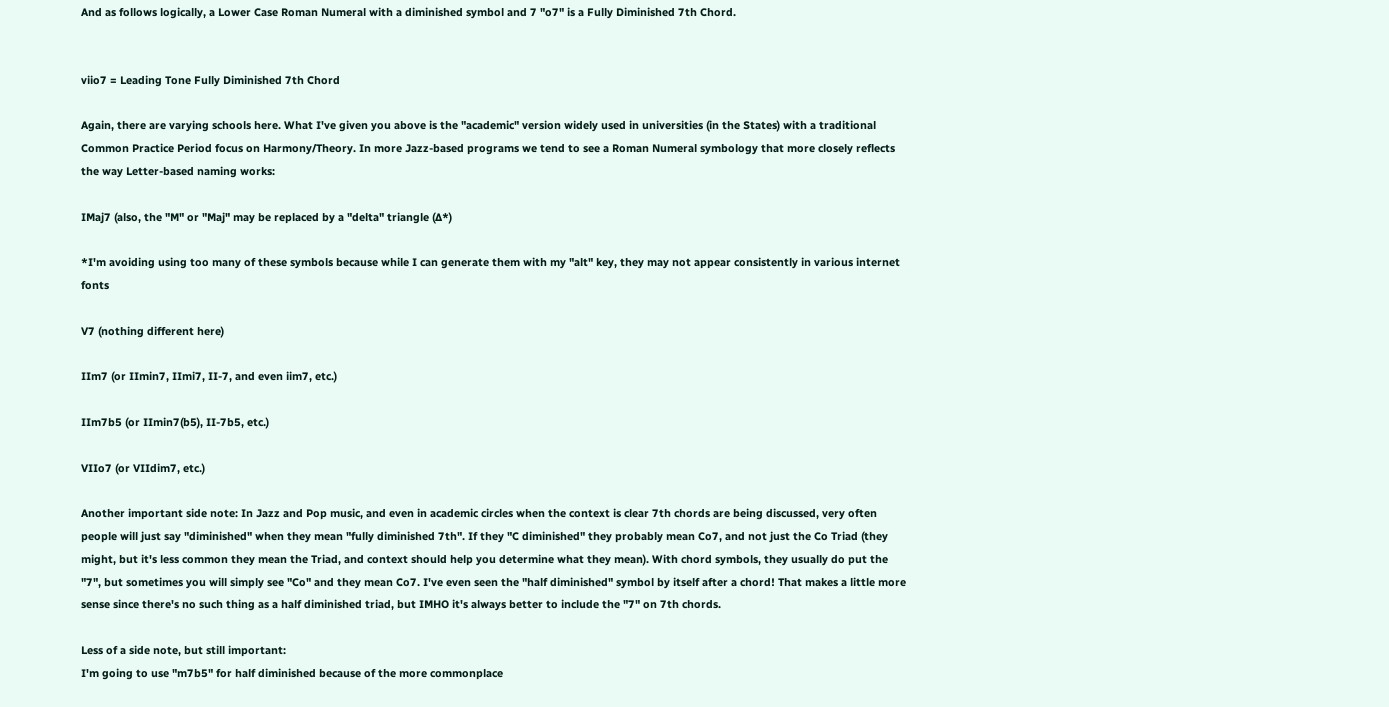And as follows logically, a Lower Case Roman Numeral with a diminished symbol and 7 "o7" is a Fully Diminished 7th Chord.


viio7 = Leading Tone Fully Diminished 7th Chord

Again, there are varying schools here. What I've given you above is the "academic" version widely used in universities (in the States) with a traditional Common Practice Period focus on Harmony/Theory. In more Jazz-based programs we tend to see a Roman Numeral symbology that more closely reflects the way Letter-based naming works:

IMaj7 (also, the "M" or "Maj" may be replaced by a "delta" triangle (∆*)

*I'm avoiding using too many of these symbols because while I can generate them with my "alt" key, they may not appear consistently in various internet fonts

V7 (nothing different here)

IIm7 (or IImin7, IImi7, II-7, and even iim7, etc.)

IIm7b5 (or IImin7(b5), II-7b5, etc.)

VIIo7 (or VIIdim7, etc.)

Another important side note: In Jazz and Pop music, and even in academic circles when the context is clear 7th chords are being discussed, very often people will just say "diminished" when they mean "fully diminished 7th". If they "C diminished" they probably mean Co7, and not just the Co Triad (they might, but it's less common they mean the Triad, and context should help you determine what they mean). With chord symbols, they usually do put the "7", but sometimes you will simply see "Co" and they mean Co7. I've even seen the "half diminished" symbol by itself after a chord! That makes a little more sense since there's no such thing as a half diminished triad, but IMHO it's always better to include the "7" on 7th chords.

Less of a side note, but still important:
I'm going to use "m7b5" for half diminished because of the more commonplace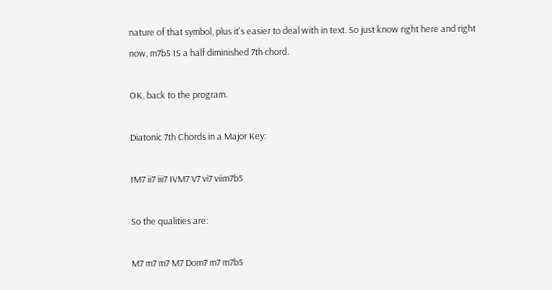nature of that symbol, plus it's easier to deal with in text. So just know right here and right now, m7b5 IS a half diminished 7th chord.

OK, back to the program.

Diatonic 7th Chords in a Major Key:

IM7 ii7 iii7 IVM7 V7 vi7 viim7b5

So the qualities are:

M7 m7 m7 M7 Dom7 m7 m7b5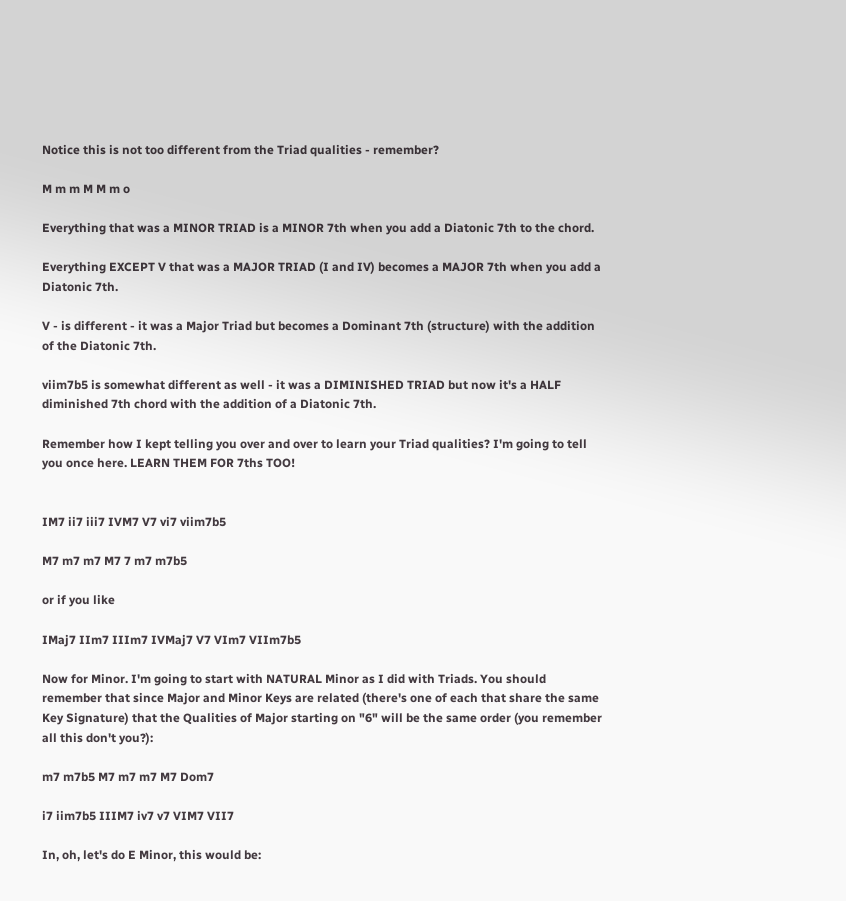Notice this is not too different from the Triad qualities - remember?

M m m M M m o

Everything that was a MINOR TRIAD is a MINOR 7th when you add a Diatonic 7th to the chord.

Everything EXCEPT V that was a MAJOR TRIAD (I and IV) becomes a MAJOR 7th when you add a Diatonic 7th.

V - is different - it was a Major Triad but becomes a Dominant 7th (structure) with the addition of the Diatonic 7th.

viim7b5 is somewhat different as well - it was a DIMINISHED TRIAD but now it's a HALF diminished 7th chord with the addition of a Diatonic 7th.

Remember how I kept telling you over and over to learn your Triad qualities? I'm going to tell you once here. LEARN THEM FOR 7ths TOO!


IM7 ii7 iii7 IVM7 V7 vi7 viim7b5

M7 m7 m7 M7 7 m7 m7b5

or if you like

IMaj7 IIm7 IIIm7 IVMaj7 V7 VIm7 VIIm7b5

Now for Minor. I'm going to start with NATURAL Minor as I did with Triads. You should remember that since Major and Minor Keys are related (there's one of each that share the same Key Signature) that the Qualities of Major starting on "6" will be the same order (you remember all this don't you?):

m7 m7b5 M7 m7 m7 M7 Dom7

i7 iim7b5 IIIM7 iv7 v7 VIM7 VII7

In, oh, let's do E Minor, this would be: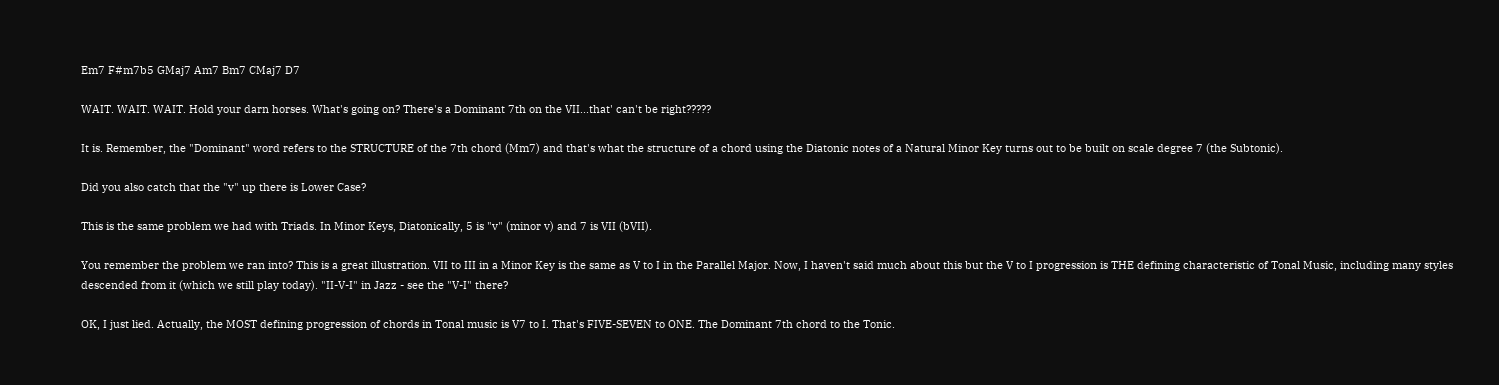Em7 F#m7b5 GMaj7 Am7 Bm7 CMaj7 D7

WAIT. WAIT. WAIT. Hold your darn horses. What's going on? There's a Dominant 7th on the VII...that' can't be right?????

It is. Remember, the "Dominant" word refers to the STRUCTURE of the 7th chord (Mm7) and that's what the structure of a chord using the Diatonic notes of a Natural Minor Key turns out to be built on scale degree 7 (the Subtonic).

Did you also catch that the "v" up there is Lower Case?

This is the same problem we had with Triads. In Minor Keys, Diatonically, 5 is "v" (minor v) and 7 is VII (bVII).

You remember the problem we ran into? This is a great illustration. VII to III in a Minor Key is the same as V to I in the Parallel Major. Now, I haven't said much about this but the V to I progression is THE defining characteristic of Tonal Music, including many styles descended from it (which we still play today). "II-V-I" in Jazz - see the "V-I" there?

OK, I just lied. Actually, the MOST defining progression of chords in Tonal music is V7 to I. That's FIVE-SEVEN to ONE. The Dominant 7th chord to the Tonic.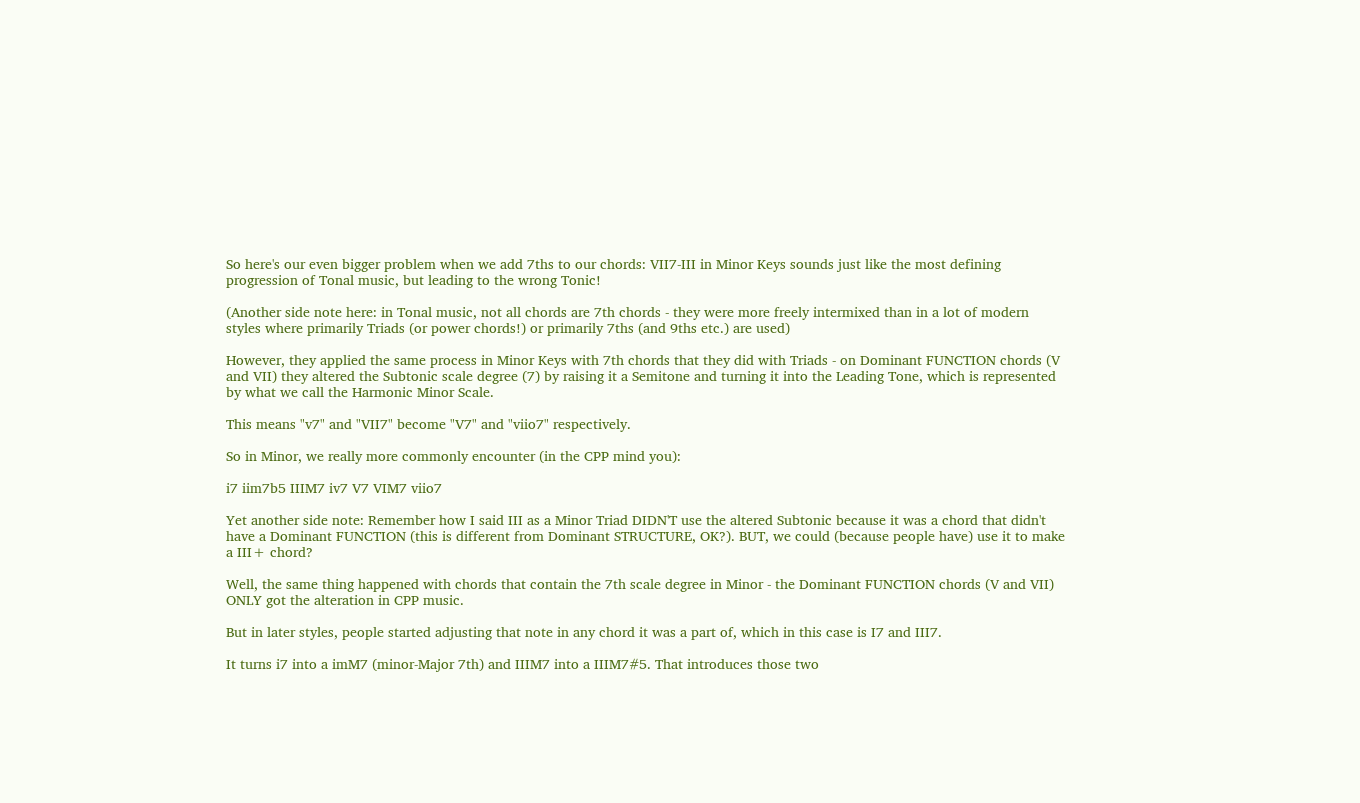So here's our even bigger problem when we add 7ths to our chords: VII7-III in Minor Keys sounds just like the most defining progression of Tonal music, but leading to the wrong Tonic!

(Another side note here: in Tonal music, not all chords are 7th chords - they were more freely intermixed than in a lot of modern styles where primarily Triads (or power chords!) or primarily 7ths (and 9ths etc.) are used)

However, they applied the same process in Minor Keys with 7th chords that they did with Triads - on Dominant FUNCTION chords (V and VII) they altered the Subtonic scale degree (7) by raising it a Semitone and turning it into the Leading Tone, which is represented by what we call the Harmonic Minor Scale.

This means "v7" and "VII7" become "V7" and "viio7" respectively.

So in Minor, we really more commonly encounter (in the CPP mind you):

i7 iim7b5 IIIM7 iv7 V7 VIM7 viio7

Yet another side note: Remember how I said III as a Minor Triad DIDN'T use the altered Subtonic because it was a chord that didn't have a Dominant FUNCTION (this is different from Dominant STRUCTURE, OK?). BUT, we could (because people have) use it to make a III+ chord?

Well, the same thing happened with chords that contain the 7th scale degree in Minor - the Dominant FUNCTION chords (V and VII) ONLY got the alteration in CPP music.

But in later styles, people started adjusting that note in any chord it was a part of, which in this case is I7 and III7.

It turns i7 into a imM7 (minor-Major 7th) and IIIM7 into a IIIM7#5. That introduces those two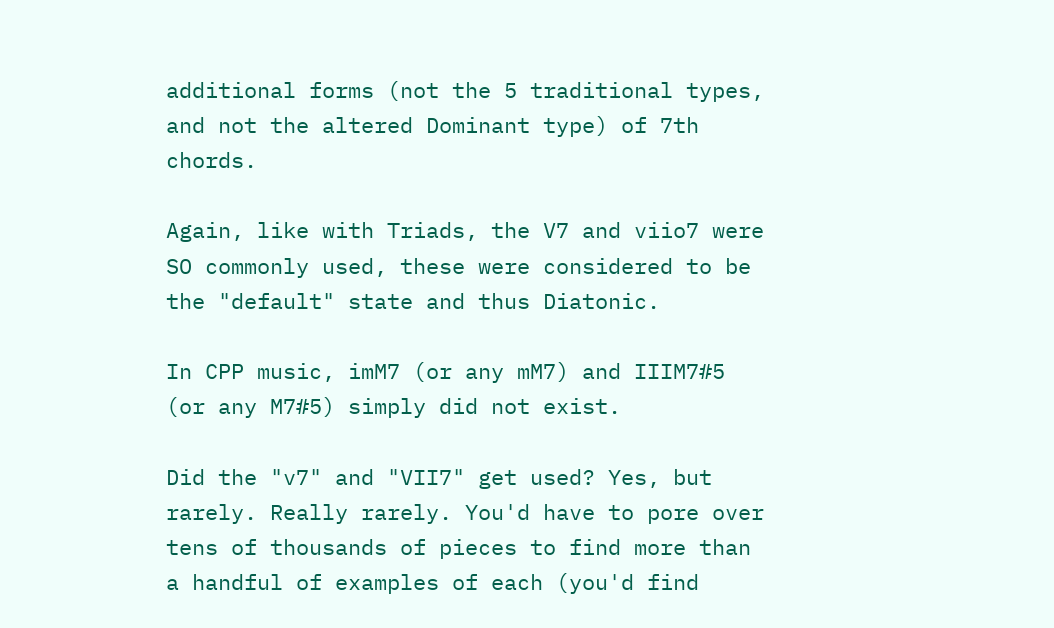additional forms (not the 5 traditional types, and not the altered Dominant type) of 7th chords.

Again, like with Triads, the V7 and viio7 were SO commonly used, these were considered to be the "default" state and thus Diatonic.

In CPP music, imM7 (or any mM7) and IIIM7#5 (or any M7#5) simply did not exist.

Did the "v7" and "VII7" get used? Yes, but rarely. Really rarely. You'd have to pore over tens of thousands of pieces to find more than a handful of examples of each (you'd find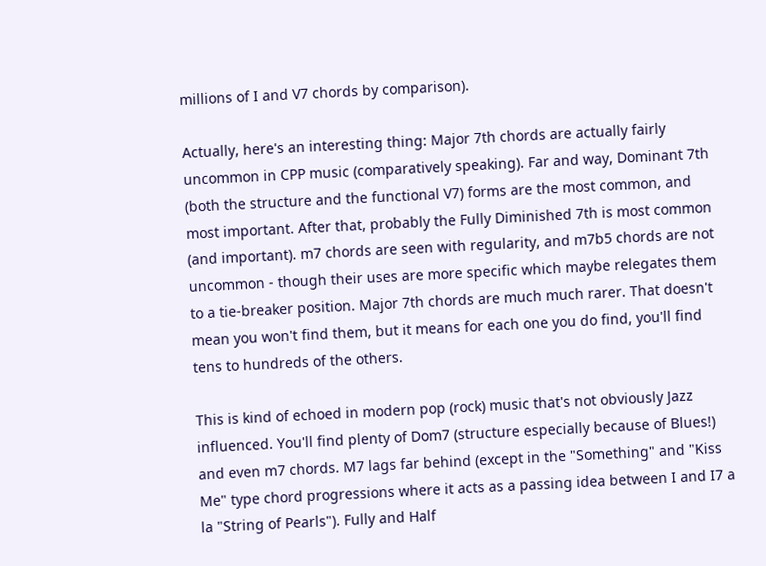millions of I and V7 chords by comparison).

Actually, here's an interesting thing: Major 7th chords are actually fairly uncommon in CPP music (comparatively speaking). Far and way, Dominant 7th (both the structure and the functional V7) forms are the most common, and most important. After that, probably the Fully Diminished 7th is most common (and important). m7 chords are seen with regularity, and m7b5 chords are not uncommon - though their uses are more specific which maybe relegates them to a tie-breaker position. Major 7th chords are much much rarer. That doesn't mean you won't find them, but it means for each one you do find, you'll find tens to hundreds of the others.

This is kind of echoed in modern pop (rock) music that's not obviously Jazz influenced. You'll find plenty of Dom7 (structure especially because of Blues!) and even m7 chords. M7 lags far behind (except in the "Something" and "Kiss Me" type chord progressions where it acts as a passing idea between I and I7 a la "String of Pearls"). Fully and Half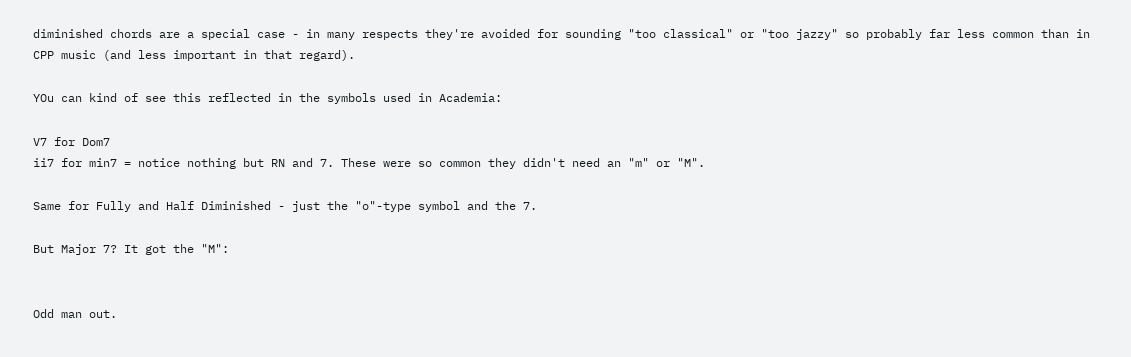diminished chords are a special case - in many respects they're avoided for sounding "too classical" or "too jazzy" so probably far less common than in CPP music (and less important in that regard).

YOu can kind of see this reflected in the symbols used in Academia:

V7 for Dom7
ii7 for min7 = notice nothing but RN and 7. These were so common they didn't need an "m" or "M".

Same for Fully and Half Diminished - just the "o"-type symbol and the 7.

But Major 7? It got the "M":


Odd man out.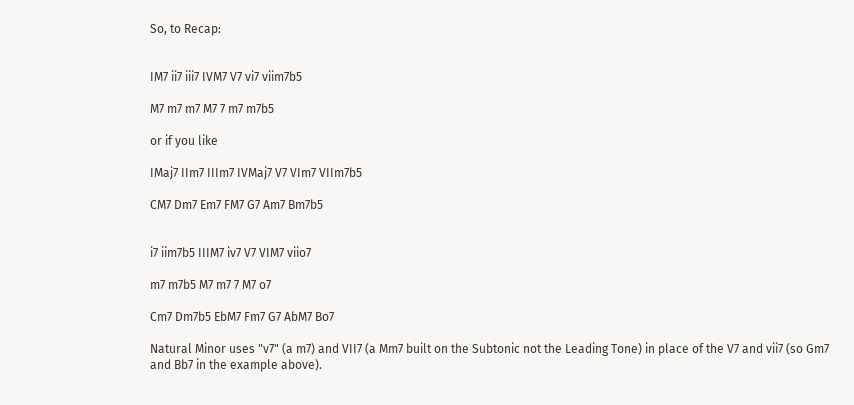So, to Recap:


IM7 ii7 iii7 IVM7 V7 vi7 viim7b5

M7 m7 m7 M7 7 m7 m7b5

or if you like

IMaj7 IIm7 IIIm7 IVMaj7 V7 VIm7 VIIm7b5

CM7 Dm7 Em7 FM7 G7 Am7 Bm7b5


i7 iim7b5 IIIM7 iv7 V7 VIM7 viio7

m7 m7b5 M7 m7 7 M7 o7

Cm7 Dm7b5 EbM7 Fm7 G7 AbM7 Bo7

Natural Minor uses "v7" (a m7) and VII7 (a Mm7 built on the Subtonic not the Leading Tone) in place of the V7 and vii7 (so Gm7 and Bb7 in the example above).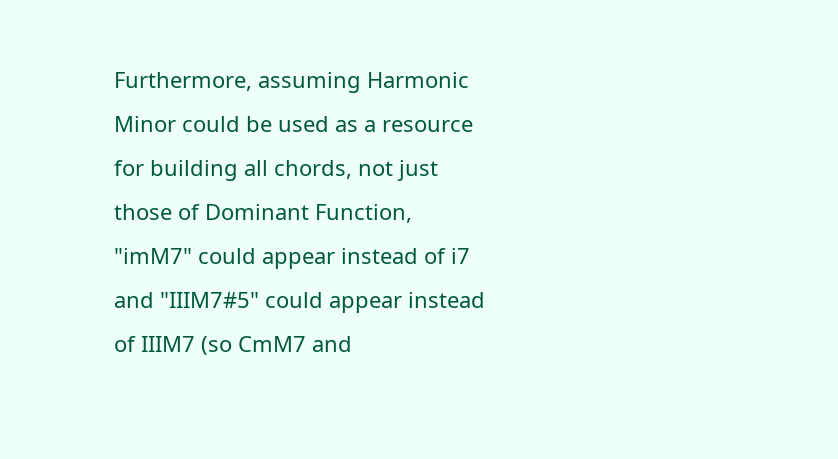Furthermore, assuming Harmonic Minor could be used as a resource for building all chords, not just those of Dominant Function, "imM7" could appear instead of i7 and "IIIM7#5" could appear instead of IIIM7 (so CmM7 and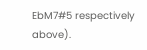EbM7#5 respectively above).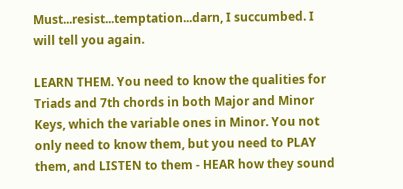Must...resist...temptation...darn, I succumbed. I will tell you again.

LEARN THEM. You need to know the qualities for Triads and 7th chords in both Major and Minor Keys, which the variable ones in Minor. You not only need to know them, but you need to PLAY them, and LISTEN to them - HEAR how they sound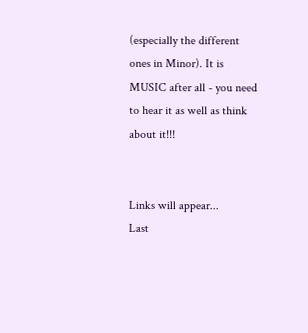(especially the different ones in Minor). It is MUSIC after all - you need to hear it as well as think about it!!!


Links will appear...
Last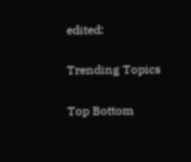edited:

Trending Topics

Top Bottom